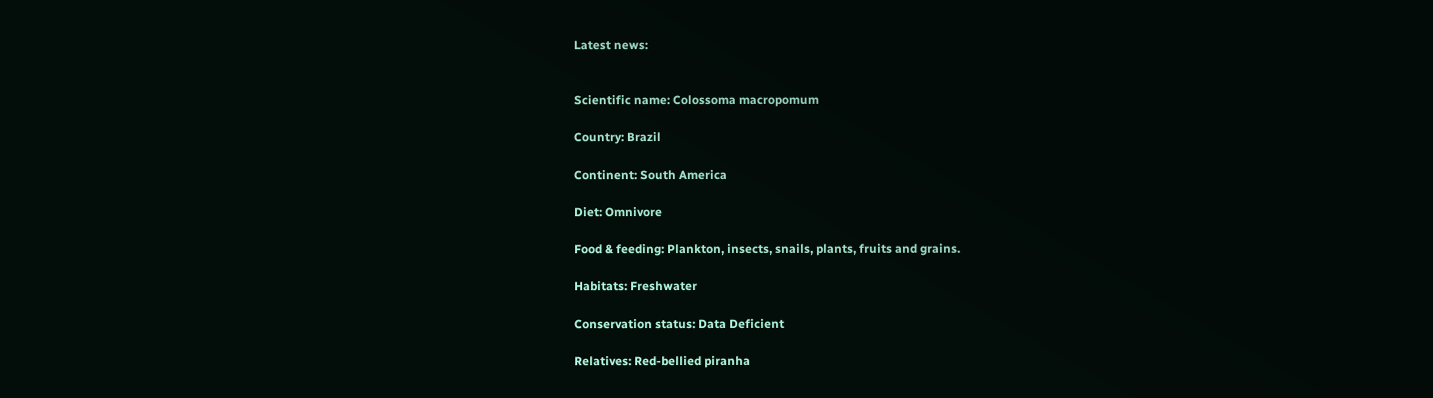Latest news:


Scientific name: Colossoma macropomum

Country: Brazil

Continent: South America

Diet: Omnivore

Food & feeding: Plankton, insects, snails, plants, fruits and grains.

Habitats: Freshwater

Conservation status: Data Deficient

Relatives: Red-bellied piranha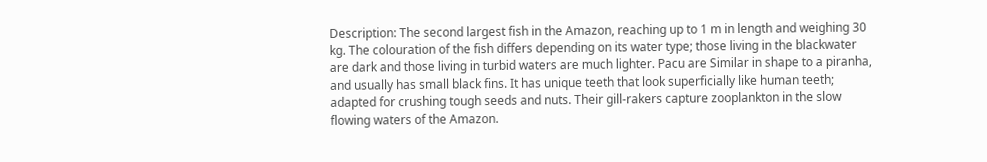Description: The second largest fish in the Amazon, reaching up to 1 m in length and weighing 30 kg. The colouration of the fish differs depending on its water type; those living in the blackwater are dark and those living in turbid waters are much lighter. Pacu are Similar in shape to a piranha, and usually has small black fins. It has unique teeth that look superficially like human teeth; adapted for crushing tough seeds and nuts. Their gill-rakers capture zooplankton in the slow flowing waters of the Amazon.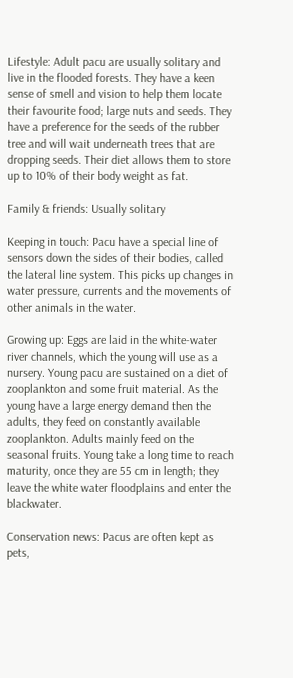Lifestyle: Adult pacu are usually solitary and live in the flooded forests. They have a keen sense of smell and vision to help them locate their favourite food; large nuts and seeds. They have a preference for the seeds of the rubber tree and will wait underneath trees that are dropping seeds. Their diet allows them to store up to 10% of their body weight as fat.

Family & friends: Usually solitary

Keeping in touch: Pacu have a special line of sensors down the sides of their bodies, called the lateral line system. This picks up changes in water pressure, currents and the movements of other animals in the water.

Growing up: Eggs are laid in the white-water river channels, which the young will use as a nursery. Young pacu are sustained on a diet of zooplankton and some fruit material. As the young have a large energy demand then the adults, they feed on constantly available zooplankton. Adults mainly feed on the seasonal fruits. Young take a long time to reach maturity, once they are 55 cm in length; they leave the white water floodplains and enter the blackwater.

Conservation news: Pacus are often kept as pets,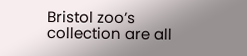Bristol zoo’s collection are all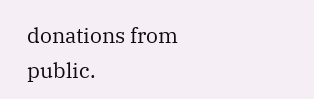donations from public.